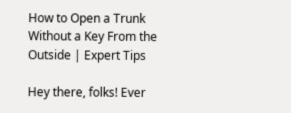How to Open a Trunk Without a Key From the Outside | Expert Tips

Hey there, folks! Ever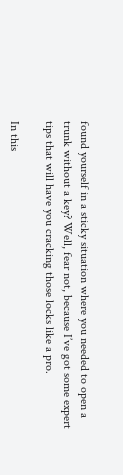found yourself in a sticky situation where you needed to open a trunk without a key? Well, fear not, because I’ve got some expert tips that will have you cracking those locks like a pro.

In this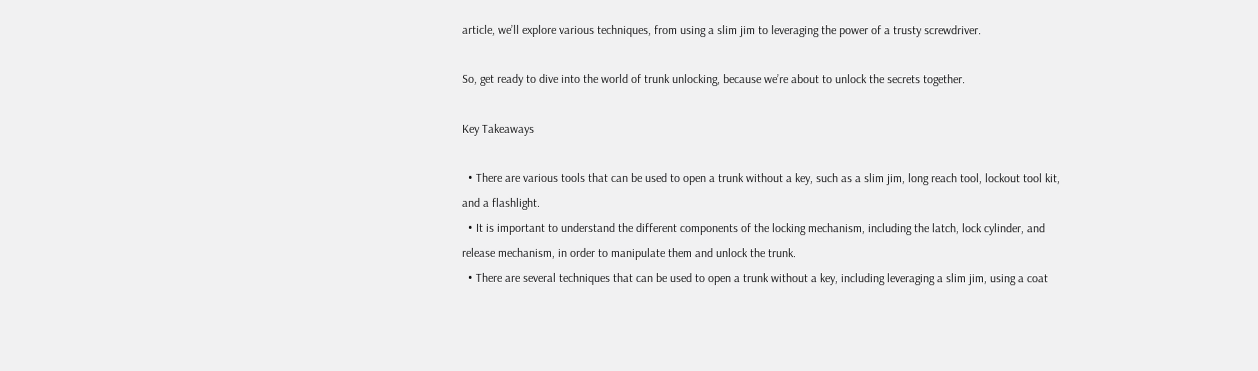article, we’ll explore various techniques, from using a slim jim to leveraging the power of a trusty screwdriver.

So, get ready to dive into the world of trunk unlocking, because we’re about to unlock the secrets together.

Key Takeaways

  • There are various tools that can be used to open a trunk without a key, such as a slim jim, long reach tool, lockout tool kit, and a flashlight.
  • It is important to understand the different components of the locking mechanism, including the latch, lock cylinder, and release mechanism, in order to manipulate them and unlock the trunk.
  • There are several techniques that can be used to open a trunk without a key, including leveraging a slim jim, using a coat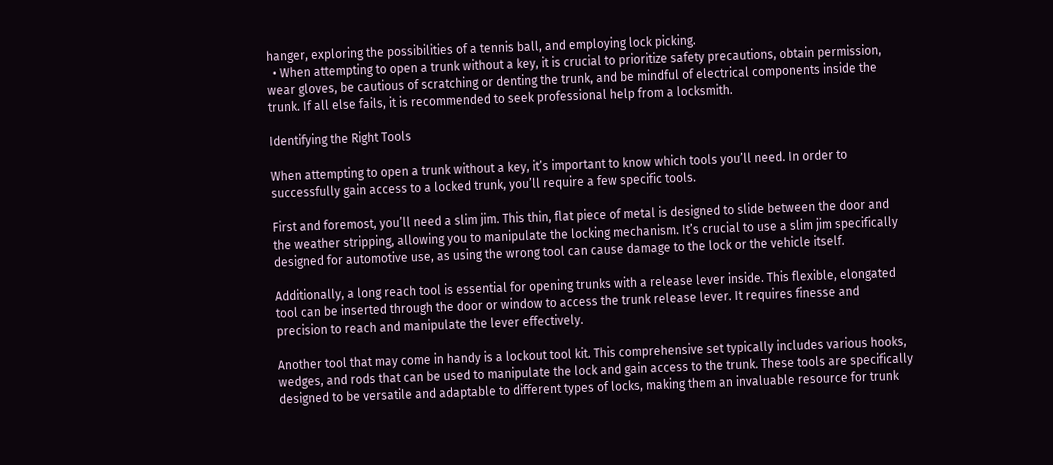hanger, exploring the possibilities of a tennis ball, and employing lock picking.
  • When attempting to open a trunk without a key, it is crucial to prioritize safety precautions, obtain permission, wear gloves, be cautious of scratching or denting the trunk, and be mindful of electrical components inside the trunk. If all else fails, it is recommended to seek professional help from a locksmith.

Identifying the Right Tools

When attempting to open a trunk without a key, it’s important to know which tools you’ll need. In order to successfully gain access to a locked trunk, you’ll require a few specific tools.

First and foremost, you’ll need a slim jim. This thin, flat piece of metal is designed to slide between the door and the weather stripping, allowing you to manipulate the locking mechanism. It’s crucial to use a slim jim specifically designed for automotive use, as using the wrong tool can cause damage to the lock or the vehicle itself.

Additionally, a long reach tool is essential for opening trunks with a release lever inside. This flexible, elongated tool can be inserted through the door or window to access the trunk release lever. It requires finesse and precision to reach and manipulate the lever effectively.

Another tool that may come in handy is a lockout tool kit. This comprehensive set typically includes various hooks, wedges, and rods that can be used to manipulate the lock and gain access to the trunk. These tools are specifically designed to be versatile and adaptable to different types of locks, making them an invaluable resource for trunk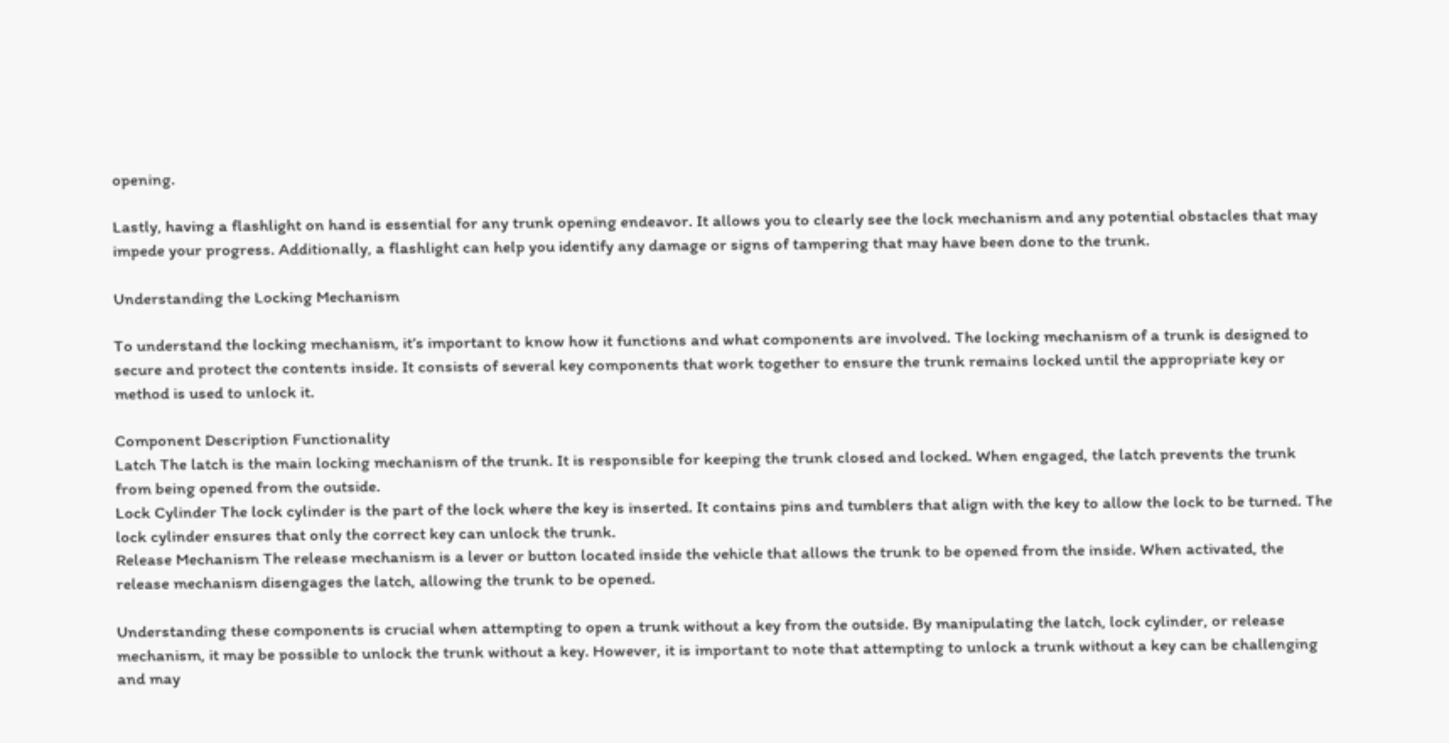opening.

Lastly, having a flashlight on hand is essential for any trunk opening endeavor. It allows you to clearly see the lock mechanism and any potential obstacles that may impede your progress. Additionally, a flashlight can help you identify any damage or signs of tampering that may have been done to the trunk.

Understanding the Locking Mechanism

To understand the locking mechanism, it’s important to know how it functions and what components are involved. The locking mechanism of a trunk is designed to secure and protect the contents inside. It consists of several key components that work together to ensure the trunk remains locked until the appropriate key or method is used to unlock it.

Component Description Functionality
Latch The latch is the main locking mechanism of the trunk. It is responsible for keeping the trunk closed and locked. When engaged, the latch prevents the trunk from being opened from the outside.
Lock Cylinder The lock cylinder is the part of the lock where the key is inserted. It contains pins and tumblers that align with the key to allow the lock to be turned. The lock cylinder ensures that only the correct key can unlock the trunk.
Release Mechanism The release mechanism is a lever or button located inside the vehicle that allows the trunk to be opened from the inside. When activated, the release mechanism disengages the latch, allowing the trunk to be opened.

Understanding these components is crucial when attempting to open a trunk without a key from the outside. By manipulating the latch, lock cylinder, or release mechanism, it may be possible to unlock the trunk without a key. However, it is important to note that attempting to unlock a trunk without a key can be challenging and may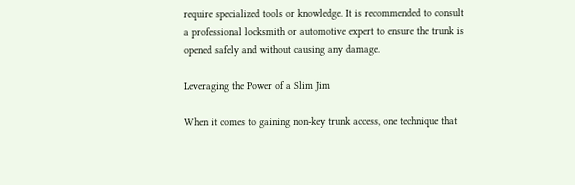require specialized tools or knowledge. It is recommended to consult a professional locksmith or automotive expert to ensure the trunk is opened safely and without causing any damage.

Leveraging the Power of a Slim Jim

When it comes to gaining non-key trunk access, one technique that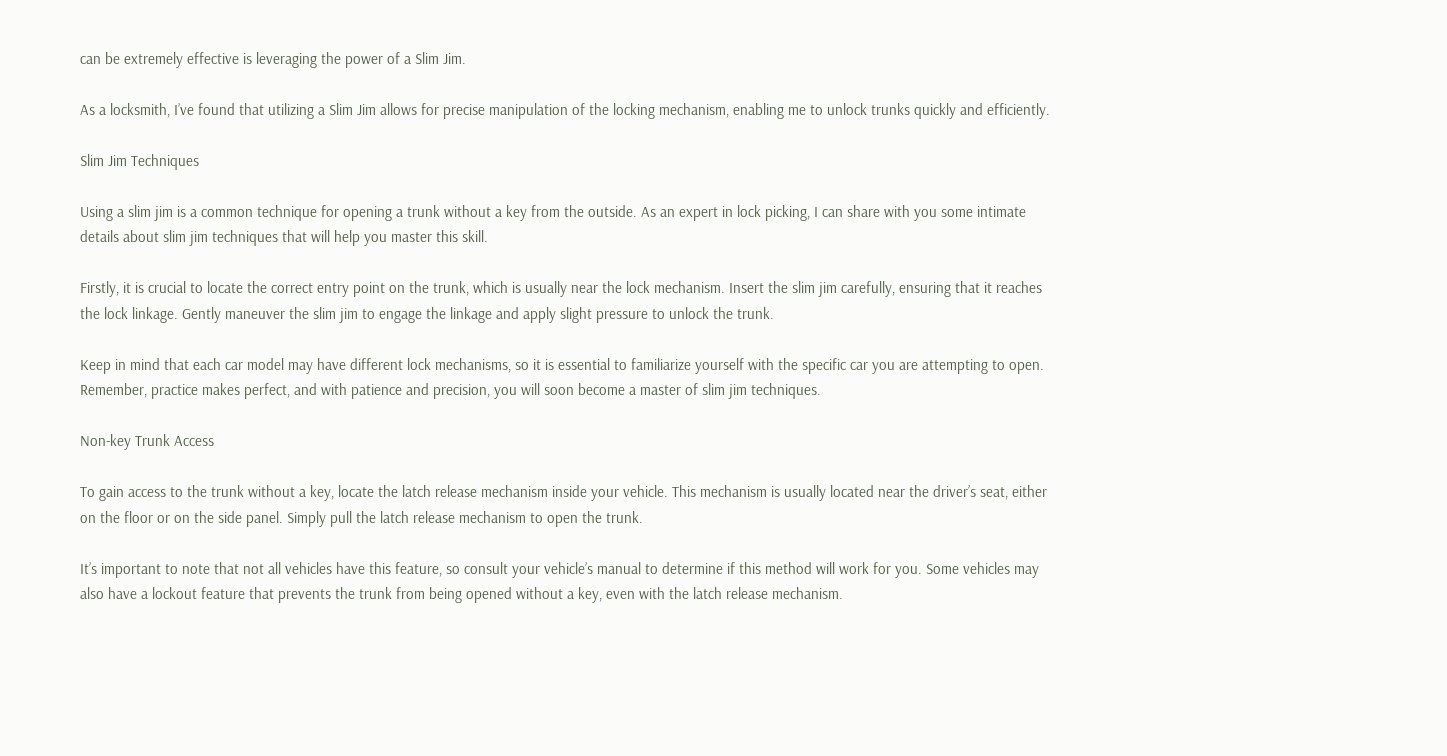can be extremely effective is leveraging the power of a Slim Jim.

As a locksmith, I’ve found that utilizing a Slim Jim allows for precise manipulation of the locking mechanism, enabling me to unlock trunks quickly and efficiently.

Slim Jim Techniques

Using a slim jim is a common technique for opening a trunk without a key from the outside. As an expert in lock picking, I can share with you some intimate details about slim jim techniques that will help you master this skill.

Firstly, it is crucial to locate the correct entry point on the trunk, which is usually near the lock mechanism. Insert the slim jim carefully, ensuring that it reaches the lock linkage. Gently maneuver the slim jim to engage the linkage and apply slight pressure to unlock the trunk.

Keep in mind that each car model may have different lock mechanisms, so it is essential to familiarize yourself with the specific car you are attempting to open. Remember, practice makes perfect, and with patience and precision, you will soon become a master of slim jim techniques.

Non-key Trunk Access

To gain access to the trunk without a key, locate the latch release mechanism inside your vehicle. This mechanism is usually located near the driver’s seat, either on the floor or on the side panel. Simply pull the latch release mechanism to open the trunk.

It’s important to note that not all vehicles have this feature, so consult your vehicle’s manual to determine if this method will work for you. Some vehicles may also have a lockout feature that prevents the trunk from being opened without a key, even with the latch release mechanism.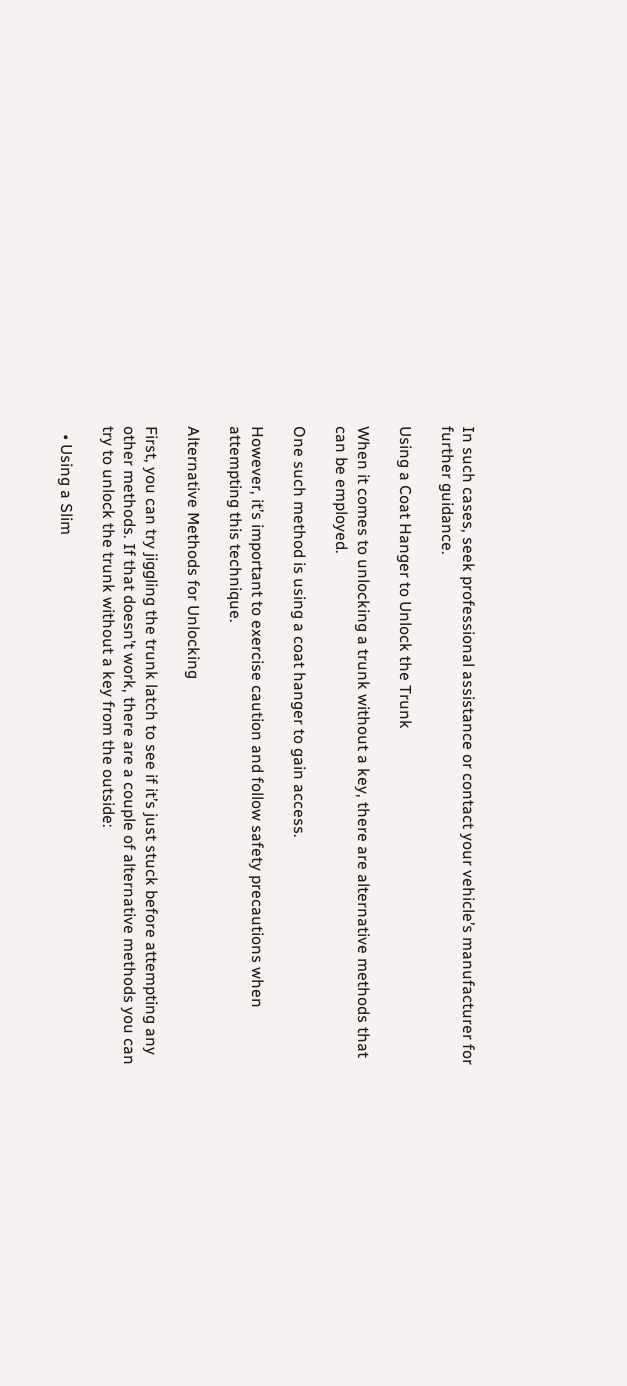In such cases, seek professional assistance or contact your vehicle’s manufacturer for further guidance.

Using a Coat Hanger to Unlock the Trunk

When it comes to unlocking a trunk without a key, there are alternative methods that can be employed.

One such method is using a coat hanger to gain access.

However, it’s important to exercise caution and follow safety precautions when attempting this technique.

Alternative Methods for Unlocking

First, you can try jiggling the trunk latch to see if it’s just stuck before attempting any other methods. If that doesn’t work, there are a couple of alternative methods you can try to unlock the trunk without a key from the outside:

  • Using a Slim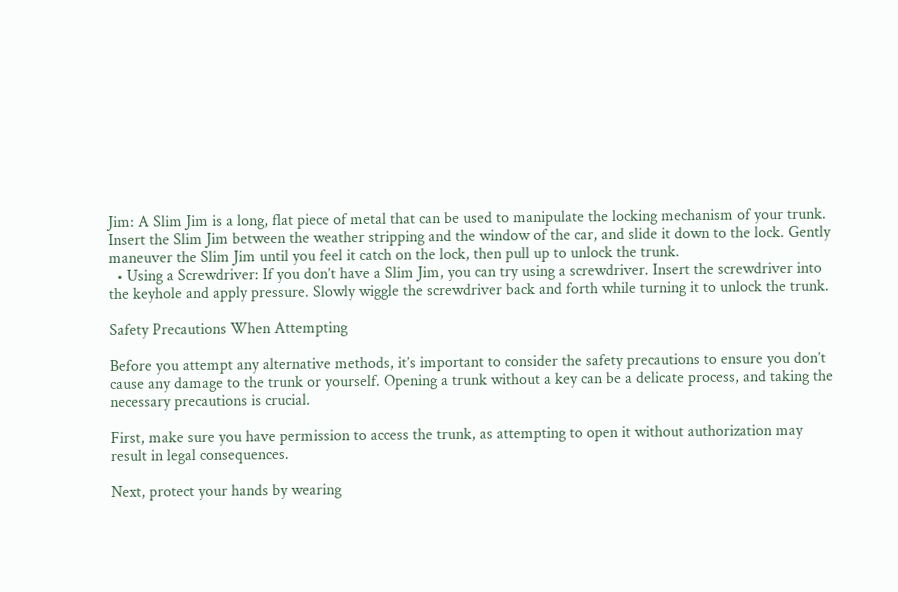Jim: A Slim Jim is a long, flat piece of metal that can be used to manipulate the locking mechanism of your trunk. Insert the Slim Jim between the weather stripping and the window of the car, and slide it down to the lock. Gently maneuver the Slim Jim until you feel it catch on the lock, then pull up to unlock the trunk.
  • Using a Screwdriver: If you don’t have a Slim Jim, you can try using a screwdriver. Insert the screwdriver into the keyhole and apply pressure. Slowly wiggle the screwdriver back and forth while turning it to unlock the trunk.

Safety Precautions When Attempting

Before you attempt any alternative methods, it’s important to consider the safety precautions to ensure you don’t cause any damage to the trunk or yourself. Opening a trunk without a key can be a delicate process, and taking the necessary precautions is crucial.

First, make sure you have permission to access the trunk, as attempting to open it without authorization may result in legal consequences.

Next, protect your hands by wearing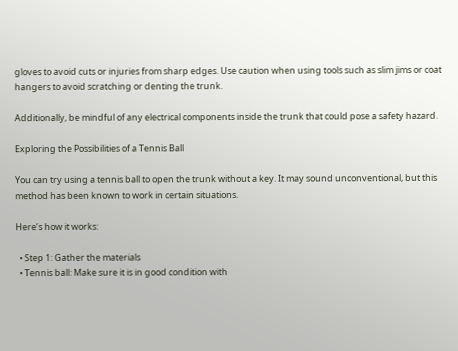gloves to avoid cuts or injuries from sharp edges. Use caution when using tools such as slim jims or coat hangers to avoid scratching or denting the trunk.

Additionally, be mindful of any electrical components inside the trunk that could pose a safety hazard.

Exploring the Possibilities of a Tennis Ball

You can try using a tennis ball to open the trunk without a key. It may sound unconventional, but this method has been known to work in certain situations.

Here’s how it works:

  • Step 1: Gather the materials
  • Tennis ball: Make sure it is in good condition with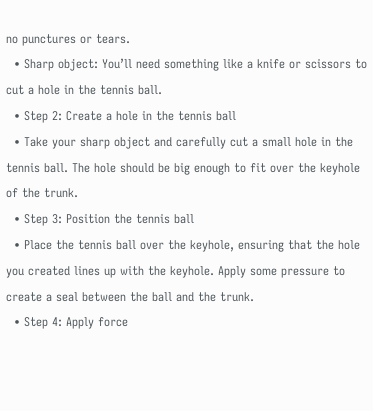no punctures or tears.
  • Sharp object: You’ll need something like a knife or scissors to cut a hole in the tennis ball.
  • Step 2: Create a hole in the tennis ball
  • Take your sharp object and carefully cut a small hole in the tennis ball. The hole should be big enough to fit over the keyhole of the trunk.
  • Step 3: Position the tennis ball
  • Place the tennis ball over the keyhole, ensuring that the hole you created lines up with the keyhole. Apply some pressure to create a seal between the ball and the trunk.
  • Step 4: Apply force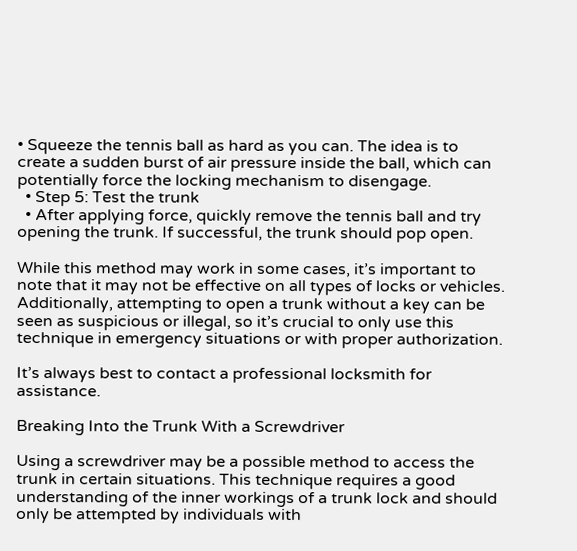• Squeeze the tennis ball as hard as you can. The idea is to create a sudden burst of air pressure inside the ball, which can potentially force the locking mechanism to disengage.
  • Step 5: Test the trunk
  • After applying force, quickly remove the tennis ball and try opening the trunk. If successful, the trunk should pop open.

While this method may work in some cases, it’s important to note that it may not be effective on all types of locks or vehicles. Additionally, attempting to open a trunk without a key can be seen as suspicious or illegal, so it’s crucial to only use this technique in emergency situations or with proper authorization.

It’s always best to contact a professional locksmith for assistance.

Breaking Into the Trunk With a Screwdriver

Using a screwdriver may be a possible method to access the trunk in certain situations. This technique requires a good understanding of the inner workings of a trunk lock and should only be attempted by individuals with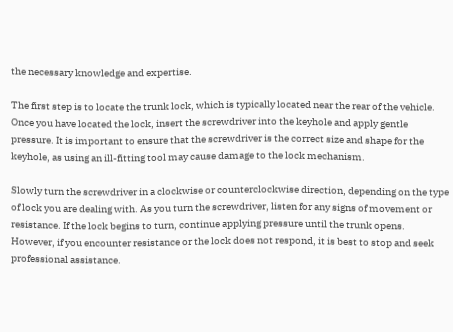the necessary knowledge and expertise.

The first step is to locate the trunk lock, which is typically located near the rear of the vehicle. Once you have located the lock, insert the screwdriver into the keyhole and apply gentle pressure. It is important to ensure that the screwdriver is the correct size and shape for the keyhole, as using an ill-fitting tool may cause damage to the lock mechanism.

Slowly turn the screwdriver in a clockwise or counterclockwise direction, depending on the type of lock you are dealing with. As you turn the screwdriver, listen for any signs of movement or resistance. If the lock begins to turn, continue applying pressure until the trunk opens. However, if you encounter resistance or the lock does not respond, it is best to stop and seek professional assistance.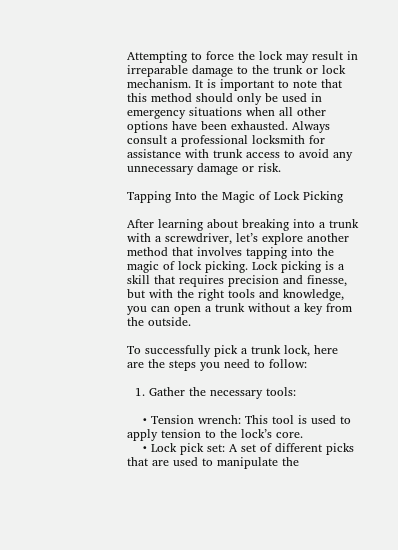Attempting to force the lock may result in irreparable damage to the trunk or lock mechanism. It is important to note that this method should only be used in emergency situations when all other options have been exhausted. Always consult a professional locksmith for assistance with trunk access to avoid any unnecessary damage or risk.

Tapping Into the Magic of Lock Picking

After learning about breaking into a trunk with a screwdriver, let’s explore another method that involves tapping into the magic of lock picking. Lock picking is a skill that requires precision and finesse, but with the right tools and knowledge, you can open a trunk without a key from the outside.

To successfully pick a trunk lock, here are the steps you need to follow:

  1. Gather the necessary tools:

    • Tension wrench: This tool is used to apply tension to the lock’s core.
    • Lock pick set: A set of different picks that are used to manipulate the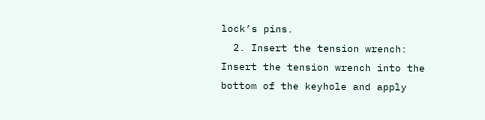lock’s pins.
  2. Insert the tension wrench: Insert the tension wrench into the bottom of the keyhole and apply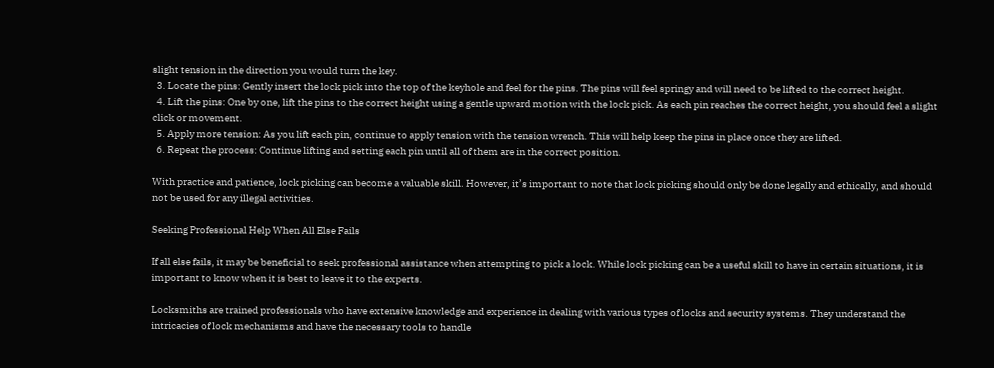slight tension in the direction you would turn the key.
  3. Locate the pins: Gently insert the lock pick into the top of the keyhole and feel for the pins. The pins will feel springy and will need to be lifted to the correct height.
  4. Lift the pins: One by one, lift the pins to the correct height using a gentle upward motion with the lock pick. As each pin reaches the correct height, you should feel a slight click or movement.
  5. Apply more tension: As you lift each pin, continue to apply tension with the tension wrench. This will help keep the pins in place once they are lifted.
  6. Repeat the process: Continue lifting and setting each pin until all of them are in the correct position.

With practice and patience, lock picking can become a valuable skill. However, it’s important to note that lock picking should only be done legally and ethically, and should not be used for any illegal activities.

Seeking Professional Help When All Else Fails

If all else fails, it may be beneficial to seek professional assistance when attempting to pick a lock. While lock picking can be a useful skill to have in certain situations, it is important to know when it is best to leave it to the experts.

Locksmiths are trained professionals who have extensive knowledge and experience in dealing with various types of locks and security systems. They understand the intricacies of lock mechanisms and have the necessary tools to handle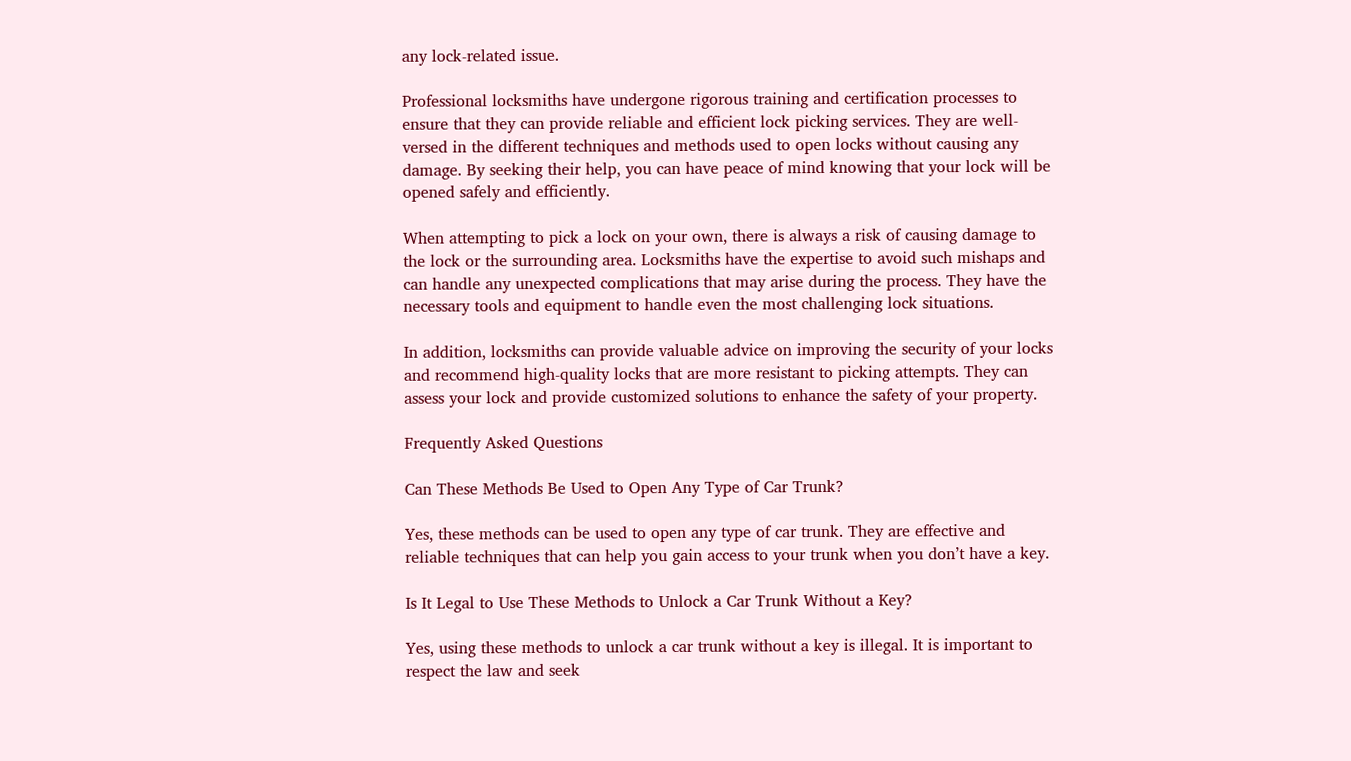any lock-related issue.

Professional locksmiths have undergone rigorous training and certification processes to ensure that they can provide reliable and efficient lock picking services. They are well-versed in the different techniques and methods used to open locks without causing any damage. By seeking their help, you can have peace of mind knowing that your lock will be opened safely and efficiently.

When attempting to pick a lock on your own, there is always a risk of causing damage to the lock or the surrounding area. Locksmiths have the expertise to avoid such mishaps and can handle any unexpected complications that may arise during the process. They have the necessary tools and equipment to handle even the most challenging lock situations.

In addition, locksmiths can provide valuable advice on improving the security of your locks and recommend high-quality locks that are more resistant to picking attempts. They can assess your lock and provide customized solutions to enhance the safety of your property.

Frequently Asked Questions

Can These Methods Be Used to Open Any Type of Car Trunk?

Yes, these methods can be used to open any type of car trunk. They are effective and reliable techniques that can help you gain access to your trunk when you don’t have a key.

Is It Legal to Use These Methods to Unlock a Car Trunk Without a Key?

Yes, using these methods to unlock a car trunk without a key is illegal. It is important to respect the law and seek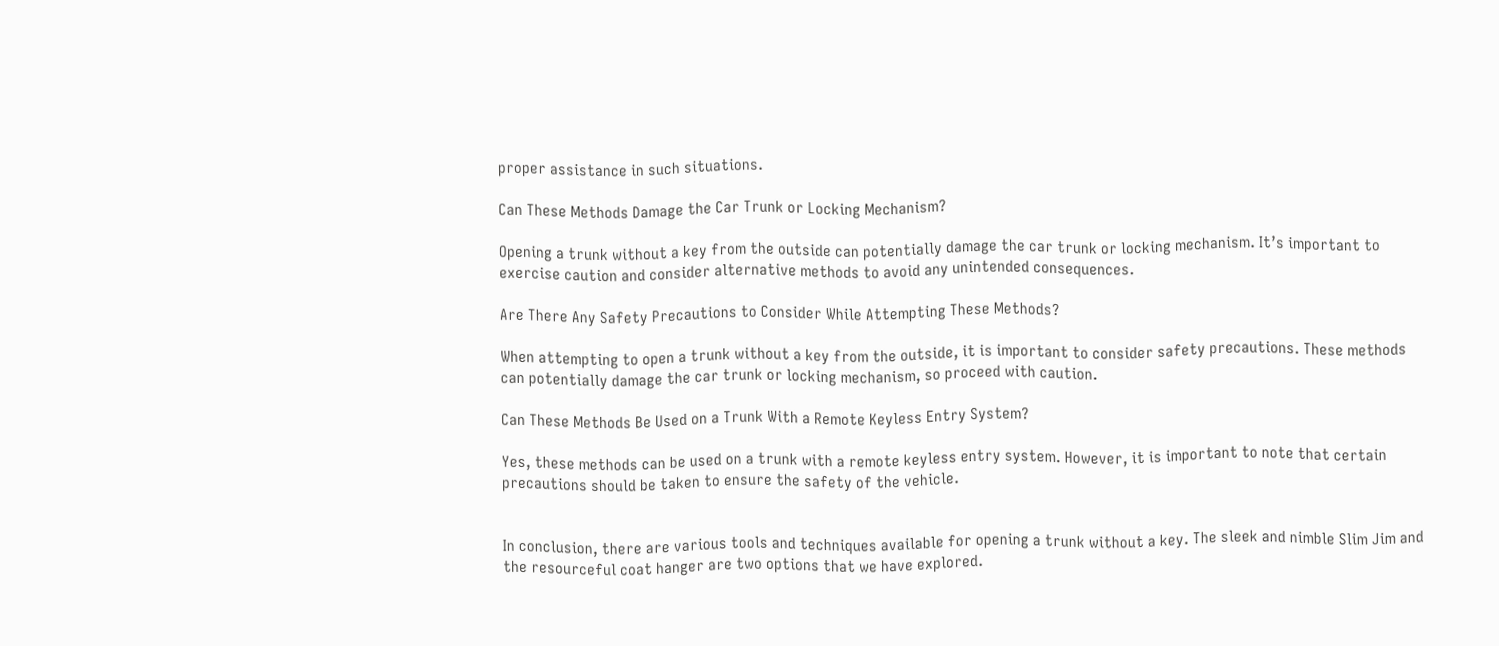proper assistance in such situations.

Can These Methods Damage the Car Trunk or Locking Mechanism?

Opening a trunk without a key from the outside can potentially damage the car trunk or locking mechanism. It’s important to exercise caution and consider alternative methods to avoid any unintended consequences.

Are There Any Safety Precautions to Consider While Attempting These Methods?

When attempting to open a trunk without a key from the outside, it is important to consider safety precautions. These methods can potentially damage the car trunk or locking mechanism, so proceed with caution.

Can These Methods Be Used on a Trunk With a Remote Keyless Entry System?

Yes, these methods can be used on a trunk with a remote keyless entry system. However, it is important to note that certain precautions should be taken to ensure the safety of the vehicle.


In conclusion, there are various tools and techniques available for opening a trunk without a key. The sleek and nimble Slim Jim and the resourceful coat hanger are two options that we have explored.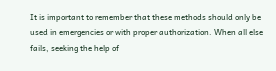It is important to remember that these methods should only be used in emergencies or with proper authorization. When all else fails, seeking the help of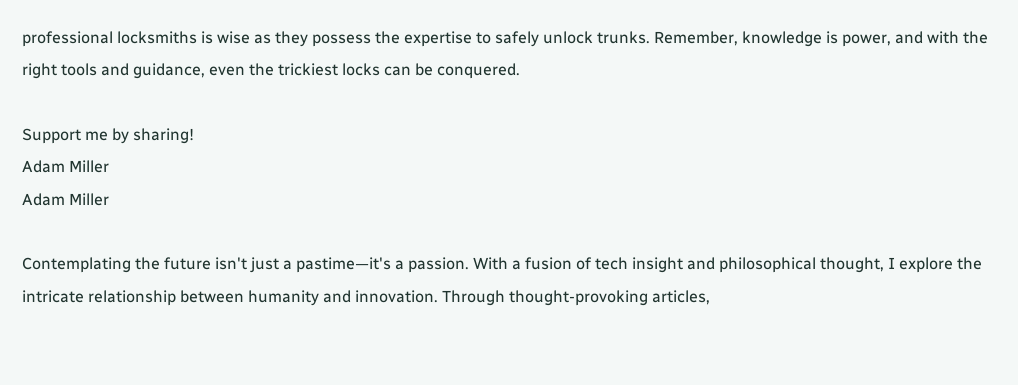professional locksmiths is wise as they possess the expertise to safely unlock trunks. Remember, knowledge is power, and with the right tools and guidance, even the trickiest locks can be conquered.

Support me by sharing!
Adam Miller
Adam Miller

Contemplating the future isn't just a pastime—it's a passion. With a fusion of tech insight and philosophical thought, I explore the intricate relationship between humanity and innovation. Through thought-provoking articles,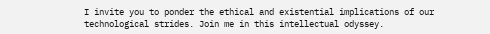I invite you to ponder the ethical and existential implications of our technological strides. Join me in this intellectual odyssey.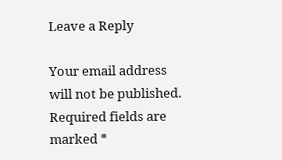Leave a Reply

Your email address will not be published. Required fields are marked *